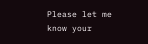Please let me know your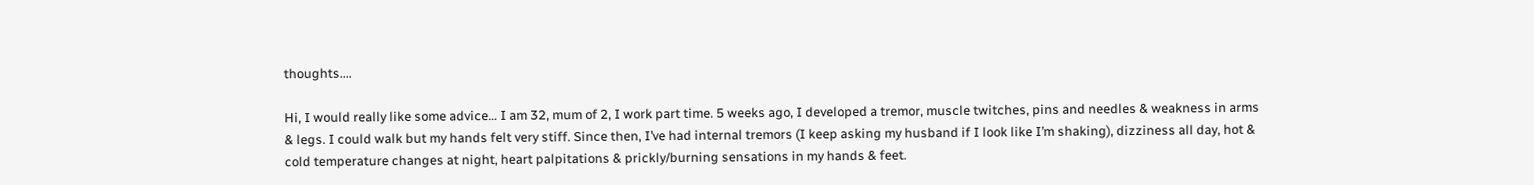thoughts....

Hi, I would really like some advice… I am 32, mum of 2, I work part time. 5 weeks ago, I developed a tremor, muscle twitches, pins and needles & weakness in arms & legs. I could walk but my hands felt very stiff. Since then, I’ve had internal tremors (I keep asking my husband if I look like I’m shaking), dizziness all day, hot & cold temperature changes at night, heart palpitations & prickly/burning sensations in my hands & feet.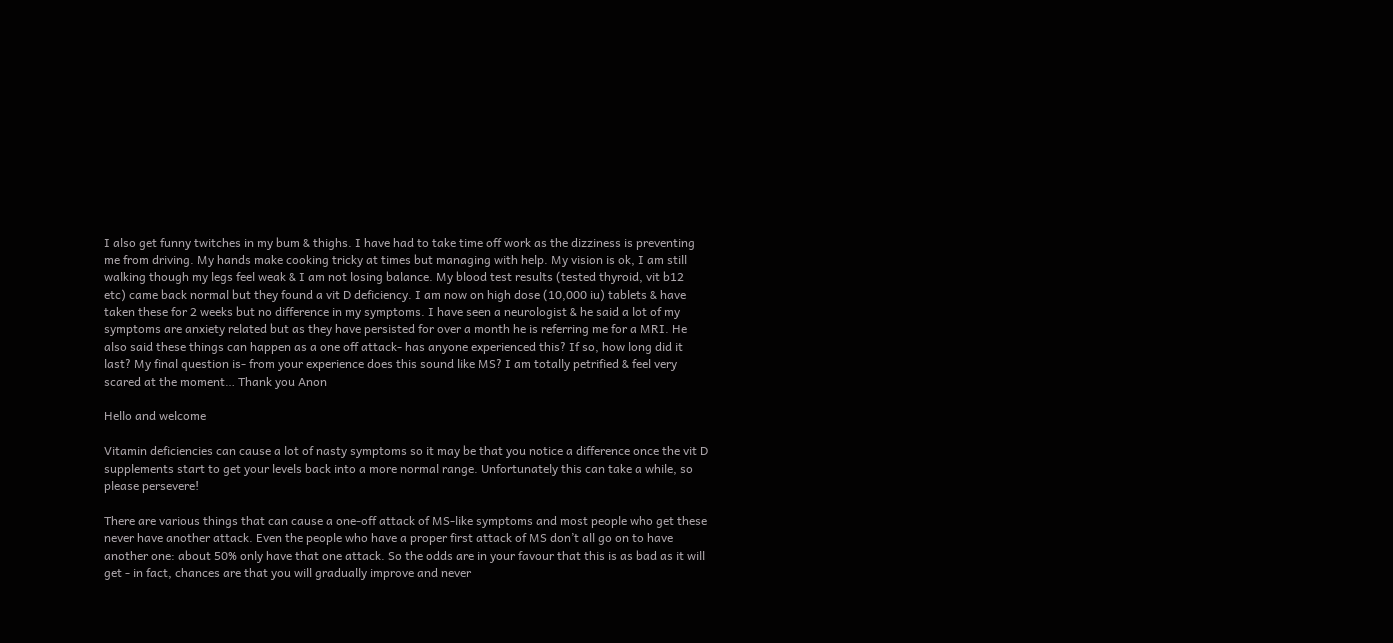I also get funny twitches in my bum & thighs. I have had to take time off work as the dizziness is preventing me from driving. My hands make cooking tricky at times but managing with help. My vision is ok, I am still walking though my legs feel weak & I am not losing balance. My blood test results (tested thyroid, vit b12 etc) came back normal but they found a vit D deficiency. I am now on high dose (10,000 iu) tablets & have taken these for 2 weeks but no difference in my symptoms. I have seen a neurologist & he said a lot of my symptoms are anxiety related but as they have persisted for over a month he is referring me for a MRI. He also said these things can happen as a one off attack- has anyone experienced this? If so, how long did it last? My final question is- from your experience does this sound like MS? I am totally petrified & feel very scared at the moment… Thank you Anon

Hello and welcome

Vitamin deficiencies can cause a lot of nasty symptoms so it may be that you notice a difference once the vit D supplements start to get your levels back into a more normal range. Unfortunately this can take a while, so please persevere!

There are various things that can cause a one-off attack of MS-like symptoms and most people who get these never have another attack. Even the people who have a proper first attack of MS don’t all go on to have another one: about 50% only have that one attack. So the odds are in your favour that this is as bad as it will get - in fact, chances are that you will gradually improve and never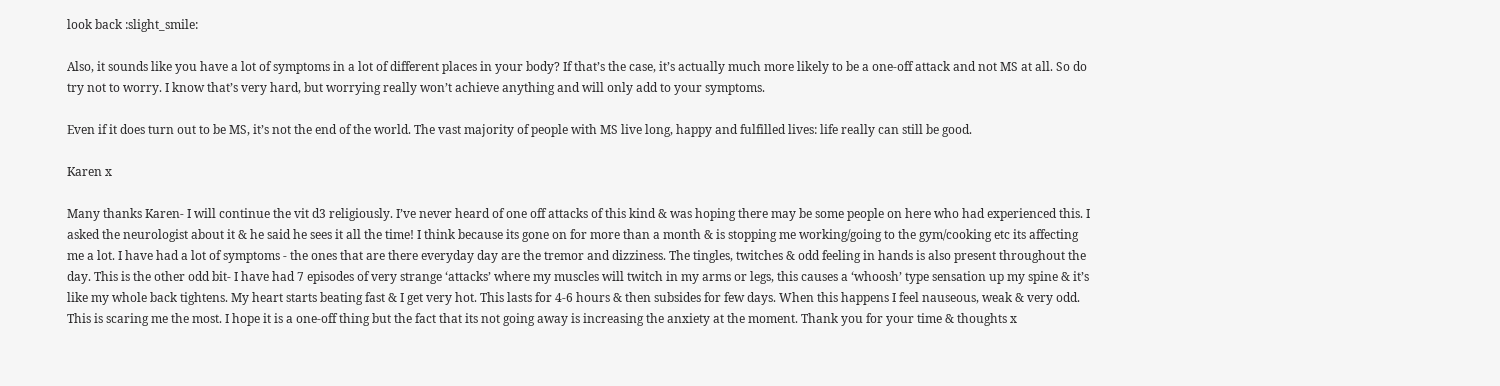look back :slight_smile:

Also, it sounds like you have a lot of symptoms in a lot of different places in your body? If that’s the case, it’s actually much more likely to be a one-off attack and not MS at all. So do try not to worry. I know that’s very hard, but worrying really won’t achieve anything and will only add to your symptoms.

Even if it does turn out to be MS, it’s not the end of the world. The vast majority of people with MS live long, happy and fulfilled lives: life really can still be good.

Karen x

Many thanks Karen- I will continue the vit d3 religiously. I’ve never heard of one off attacks of this kind & was hoping there may be some people on here who had experienced this. I asked the neurologist about it & he said he sees it all the time! I think because its gone on for more than a month & is stopping me working/going to the gym/cooking etc its affecting me a lot. I have had a lot of symptoms - the ones that are there everyday day are the tremor and dizziness. The tingles, twitches & odd feeling in hands is also present throughout the day. This is the other odd bit- I have had 7 episodes of very strange ‘attacks’ where my muscles will twitch in my arms or legs, this causes a ‘whoosh’ type sensation up my spine & it’s like my whole back tightens. My heart starts beating fast & I get very hot. This lasts for 4-6 hours & then subsides for few days. When this happens I feel nauseous, weak & very odd. This is scaring me the most. I hope it is a one-off thing but the fact that its not going away is increasing the anxiety at the moment. Thank you for your time & thoughts x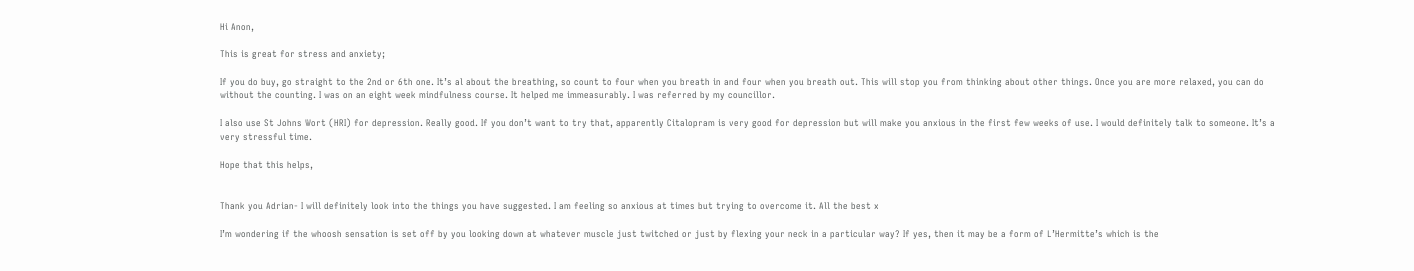Hi Anon,

This is great for stress and anxiety;

If you do buy, go straight to the 2nd or 6th one. It’s al about the breathing, so count to four when you breath in and four when you breath out. This will stop you from thinking about other things. Once you are more relaxed, you can do without the counting. I was on an eight week mindfulness course. It helped me immeasurably. I was referred by my councillor.

I also use St Johns Wort (HRI) for depression. Really good. If you don’t want to try that, apparently Citalopram is very good for depression but will make you anxious in the first few weeks of use. I would definitely talk to someone. It’s a very stressful time.

Hope that this helps,


Thank you Adrian- I will definitely look into the things you have suggested. I am feeling so anxious at times but trying to overcome it. All the best x

I’m wondering if the whoosh sensation is set off by you looking down at whatever muscle just twitched or just by flexing your neck in a particular way? If yes, then it may be a form of L’Hermitte’s which is the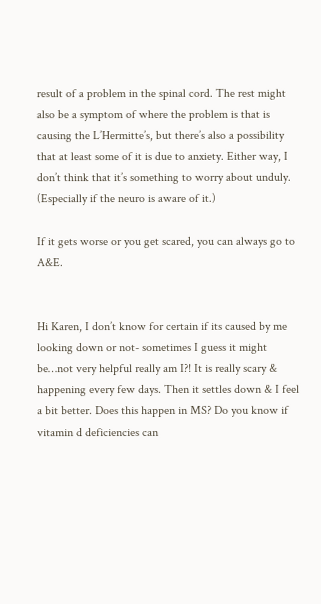result of a problem in the spinal cord. The rest might also be a symptom of where the problem is that is causing the L’Hermitte’s, but there’s also a possibility that at least some of it is due to anxiety. Either way, I don’t think that it’s something to worry about unduly. (Especially if the neuro is aware of it.)

If it gets worse or you get scared, you can always go to A&E.


Hi Karen, I don’t know for certain if its caused by me looking down or not- sometimes I guess it might be…not very helpful really am I?! It is really scary & happening every few days. Then it settles down & I feel a bit better. Does this happen in MS? Do you know if vitamin d deficiencies can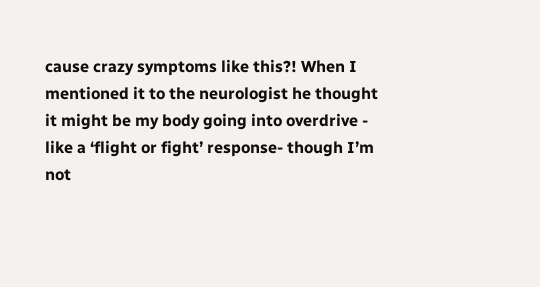cause crazy symptoms like this?! When I mentioned it to the neurologist he thought it might be my body going into overdrive - like a ‘flight or fight’ response- though I’m not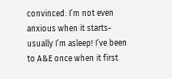convinced. I’m not even anxious when it starts- usually I’m asleep! I’ve been to A&E once when it first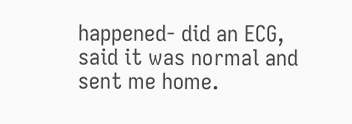happened- did an ECG, said it was normal and sent me home.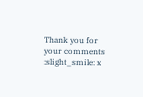Thank you for your comments :slight_smile: x